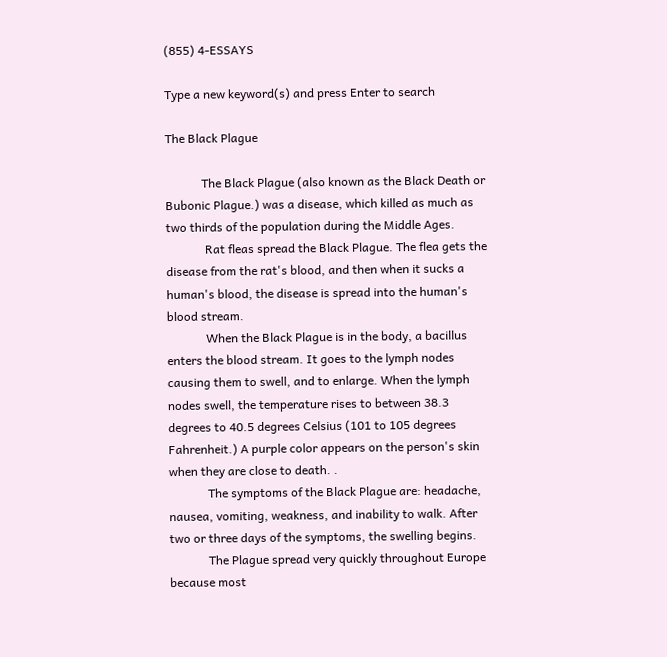(855) 4-ESSAYS

Type a new keyword(s) and press Enter to search

The Black Plague

            The Black Plague (also known as the Black Death or Bubonic Plague.) was a disease, which killed as much as two thirds of the population during the Middle Ages.
             Rat fleas spread the Black Plague. The flea gets the disease from the rat's blood, and then when it sucks a human's blood, the disease is spread into the human's blood stream.
             When the Black Plague is in the body, a bacillus enters the blood stream. It goes to the lymph nodes causing them to swell, and to enlarge. When the lymph nodes swell, the temperature rises to between 38.3 degrees to 40.5 degrees Celsius (101 to 105 degrees Fahrenheit.) A purple color appears on the person's skin when they are close to death. .
             The symptoms of the Black Plague are: headache, nausea, vomiting, weakness, and inability to walk. After two or three days of the symptoms, the swelling begins.
             The Plague spread very quickly throughout Europe because most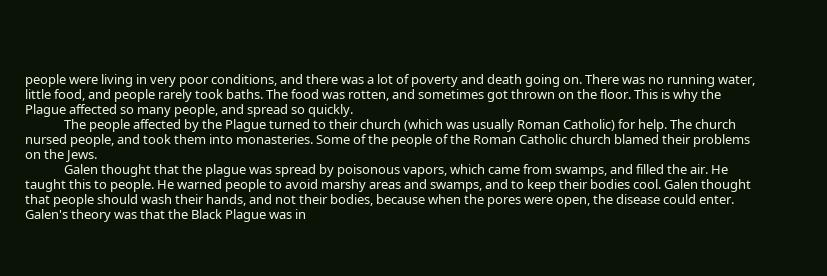people were living in very poor conditions, and there was a lot of poverty and death going on. There was no running water, little food, and people rarely took baths. The food was rotten, and sometimes got thrown on the floor. This is why the Plague affected so many people, and spread so quickly.
             The people affected by the Plague turned to their church (which was usually Roman Catholic) for help. The church nursed people, and took them into monasteries. Some of the people of the Roman Catholic church blamed their problems on the Jews.
             Galen thought that the plague was spread by poisonous vapors, which came from swamps, and filled the air. He taught this to people. He warned people to avoid marshy areas and swamps, and to keep their bodies cool. Galen thought that people should wash their hands, and not their bodies, because when the pores were open, the disease could enter. Galen's theory was that the Black Plague was in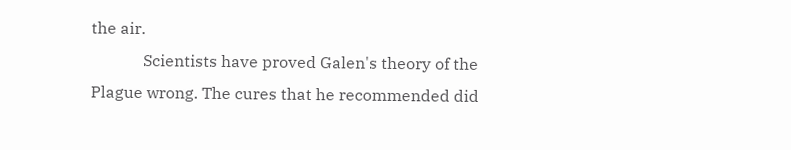the air.
             Scientists have proved Galen's theory of the Plague wrong. The cures that he recommended did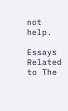not help.

Essays Related to The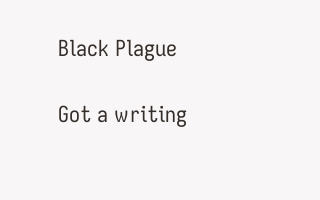Black Plague

Got a writing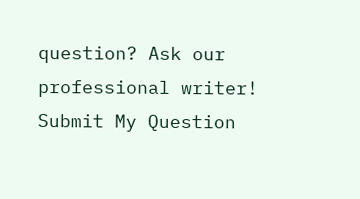question? Ask our professional writer!
Submit My Question